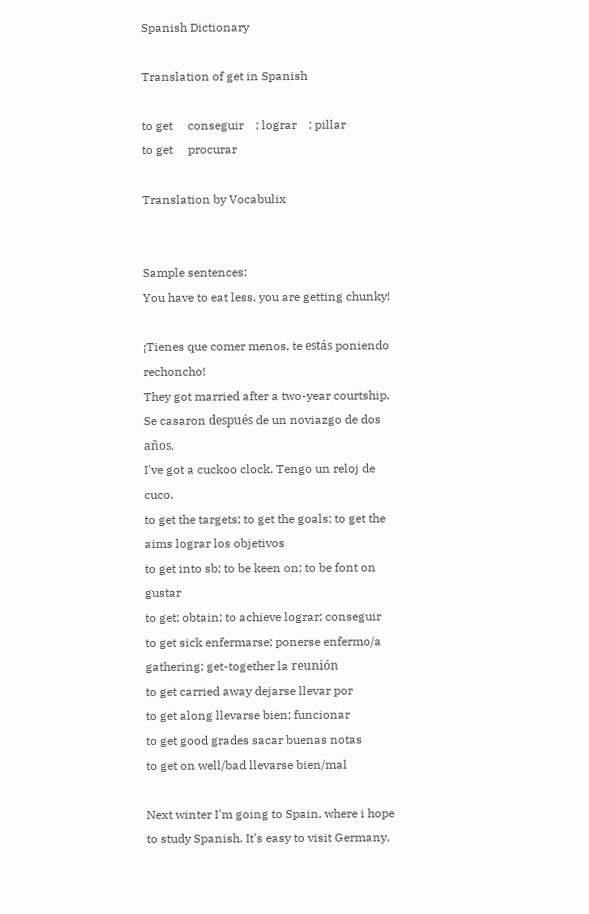Spanish Dictionary

Translation of get in Spanish

to get     conseguir    ; lograr    ; pillar
to get     procurar

Translation by Vocabulix


Sample sentences:
You have to eat less, you are getting chunky!

¡Tienes que comer menos, te estás poniendo rechoncho!
They got married after a two-year courtship. Se casaron después de un noviazgo de dos años.
I've got a cuckoo clock. Tengo un reloj de cuco.
to get the targets; to get the goals; to get the aims lograr los objetivos
to get into sb; to be keen on; to be font on gustar
to get; obtain; to achieve lograr; conseguir
to get sick enfermarse; ponerse enfermo/a
gathering; get-together la reunión
to get carried away dejarse llevar por
to get along llevarse bien; funcionar
to get good grades sacar buenas notas
to get on well/bad llevarse bien/mal

Next winter I'm going to Spain, where i hope to study Spanish. It's easy to visit Germany.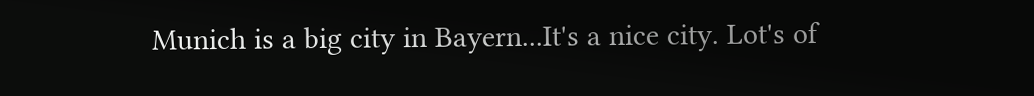Munich is a big city in Bayern...It's a nice city. Lot's of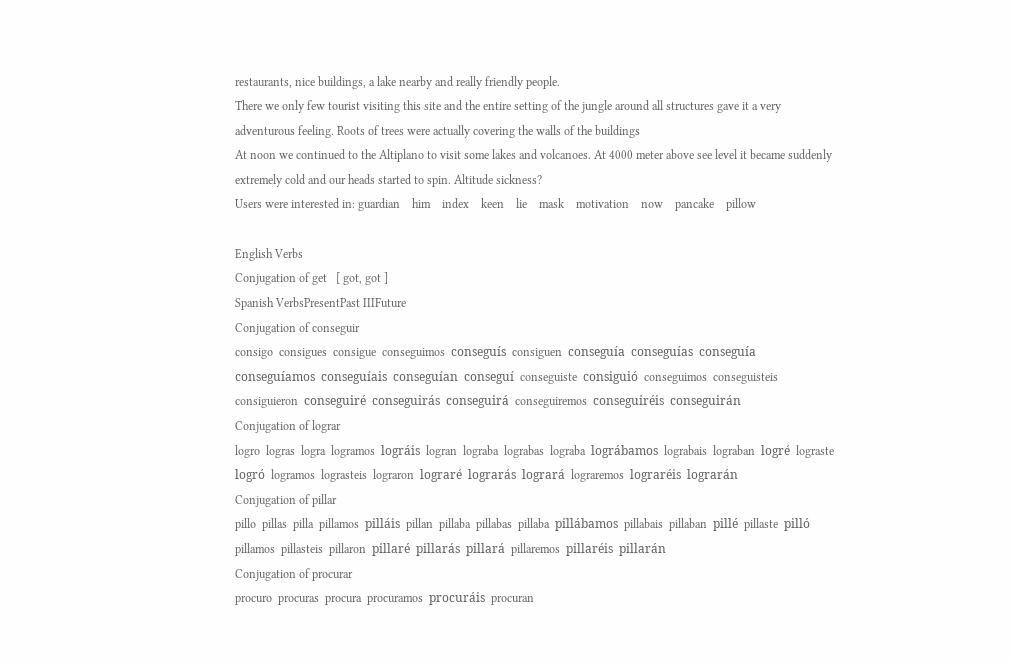restaurants, nice buildings, a lake nearby and really friendly people.
There we only few tourist visiting this site and the entire setting of the jungle around all structures gave it a very adventurous feeling. Roots of trees were actually covering the walls of the buildings
At noon we continued to the Altiplano to visit some lakes and volcanoes. At 4000 meter above see level it became suddenly extremely cold and our heads started to spin. Altitude sickness?
Users were interested in: guardian    him    index    keen    lie    mask    motivation    now    pancake    pillow

English Verbs
Conjugation of get   [ got, got ]
Spanish VerbsPresentPast IIIFuture
Conjugation of conseguir
consigo  consigues  consigue  conseguimos  conseguís  consiguen  conseguía  conseguías  conseguía  conseguíamos  conseguíais  conseguían  conseguí  conseguiste  consiguió  conseguimos  conseguisteis  consiguieron  conseguiré  conseguirás  conseguirá  conseguiremos  conseguiréis  conseguirán
Conjugation of lograr
logro  logras  logra  logramos  lográis  logran  lograba  lograbas  lograba  lográbamos  lograbais  lograban  logré  lograste  logró  logramos  lograsteis  lograron  lograré  lograrás  logrará  lograremos  lograréis  lograrán
Conjugation of pillar
pillo  pillas  pilla  pillamos  pilláis  pillan  pillaba  pillabas  pillaba  pillábamos  pillabais  pillaban  pillé  pillaste  pilló  pillamos  pillasteis  pillaron  pillaré  pillarás  pillará  pillaremos  pillaréis  pillarán
Conjugation of procurar
procuro  procuras  procura  procuramos  procuráis  procuran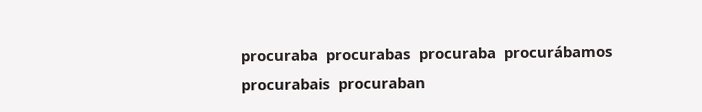procuraba  procurabas  procuraba  procurábamos  procurabais  procuraban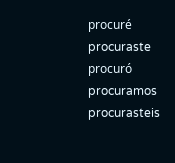procuré  procuraste  procuró  procuramos  procurasteis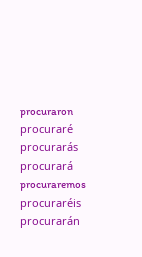procuraron  procuraré  procurarás  procurará  procuraremos  procuraréis  procurarán